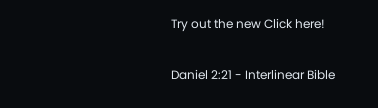Try out the new Click here!

Daniel 2:21 - Interlinear Bible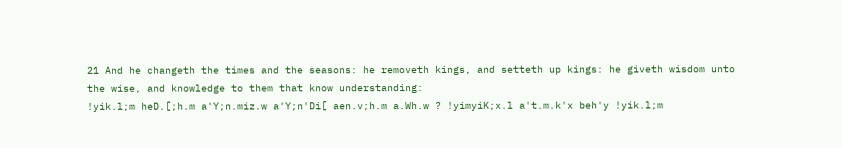21 And he changeth the times and the seasons: he removeth kings, and setteth up kings: he giveth wisdom unto the wise, and knowledge to them that know understanding:
!yik.l;m heD.[;h.m a'Y;n.miz.w a'Y;n'Di[ aen.v;h.m a.Wh.w ? !yimyiK;x.l a't.m.k'x beh'y !yik.l;m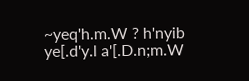~yeq'h.m.W ? h'nyib ye[.d'y.l a'[.D.n;m.W